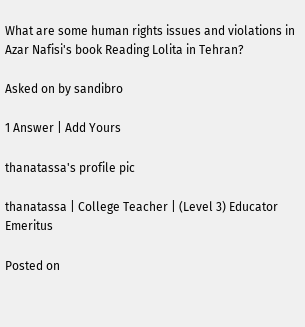What are some human rights issues and violations in Azar Nafisi's book Reading Lolita in Tehran?

Asked on by sandibro

1 Answer | Add Yours

thanatassa's profile pic

thanatassa | College Teacher | (Level 3) Educator Emeritus

Posted on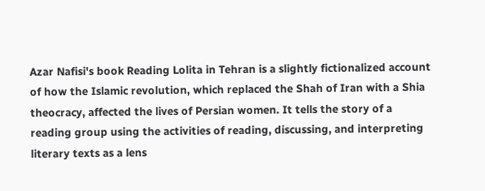Azar Nafisi's book Reading Lolita in Tehran is a slightly fictionalized account of how the Islamic revolution, which replaced the Shah of Iran with a Shia theocracy, affected the lives of Persian women. It tells the story of a reading group using the activities of reading, discussing, and interpreting literary texts as a lens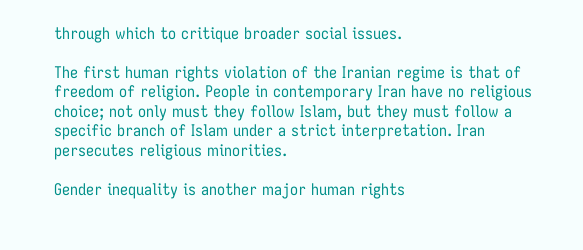through which to critique broader social issues.

The first human rights violation of the Iranian regime is that of freedom of religion. People in contemporary Iran have no religious choice; not only must they follow Islam, but they must follow a specific branch of Islam under a strict interpretation. Iran persecutes religious minorities.

Gender inequality is another major human rights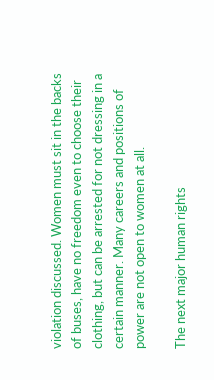violation discussed. Women must sit in the backs of buses, have no freedom even to choose their clothing, but can be arrested for not dressing in a certain manner. Many careers and positions of power are not open to women at all.

The next major human rights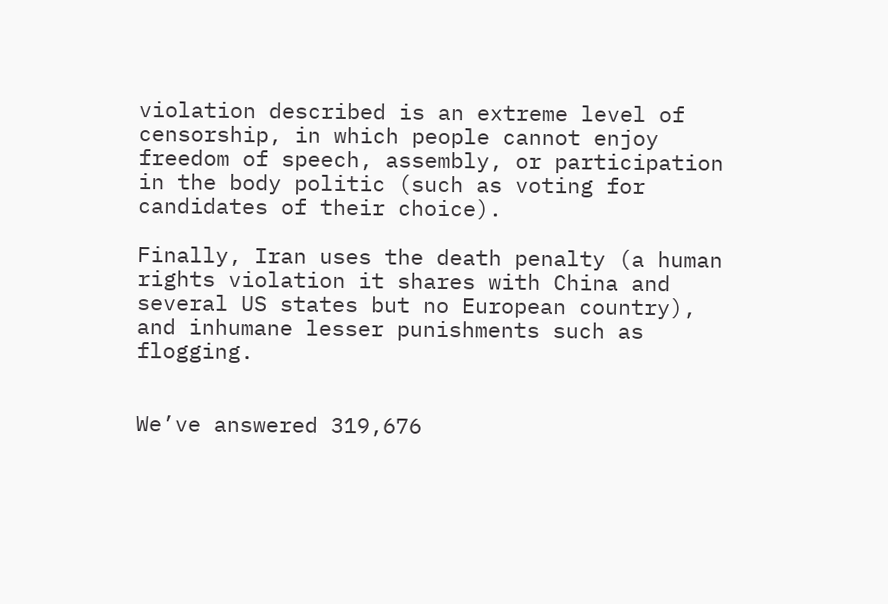violation described is an extreme level of censorship, in which people cannot enjoy freedom of speech, assembly, or participation in the body politic (such as voting for candidates of their choice).

Finally, Iran uses the death penalty (a human rights violation it shares with China and several US states but no European country), and inhumane lesser punishments such as flogging.


We’ve answered 319,676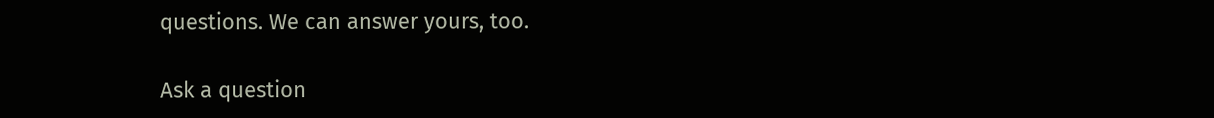questions. We can answer yours, too.

Ask a question